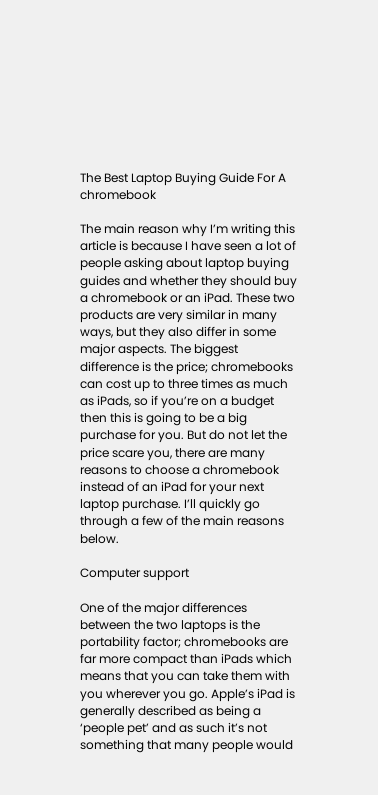The Best Laptop Buying Guide For A chromebook

The main reason why I’m writing this article is because I have seen a lot of people asking about laptop buying guides and whether they should buy a chromebook or an iPad. These two products are very similar in many ways, but they also differ in some major aspects. The biggest difference is the price; chromebooks can cost up to three times as much as iPads, so if you’re on a budget then this is going to be a big purchase for you. But do not let the price scare you, there are many reasons to choose a chromebook instead of an iPad for your next laptop purchase. I’ll quickly go through a few of the main reasons below.

Computer support

One of the major differences between the two laptops is the portability factor; chromebooks are far more compact than iPads which means that you can take them with you wherever you go. Apple’s iPad is generally described as being a ‘people pet’ and as such it’s not something that many people would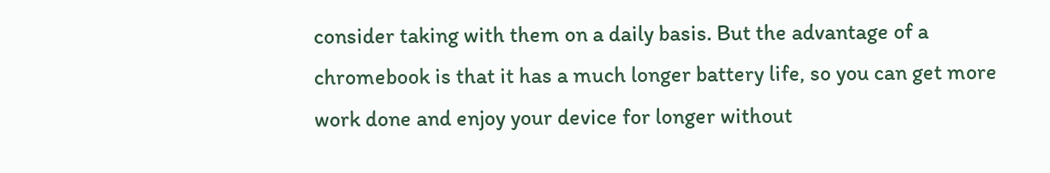consider taking with them on a daily basis. But the advantage of a chromebook is that it has a much longer battery life, so you can get more work done and enjoy your device for longer without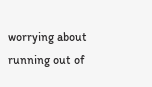worrying about running out of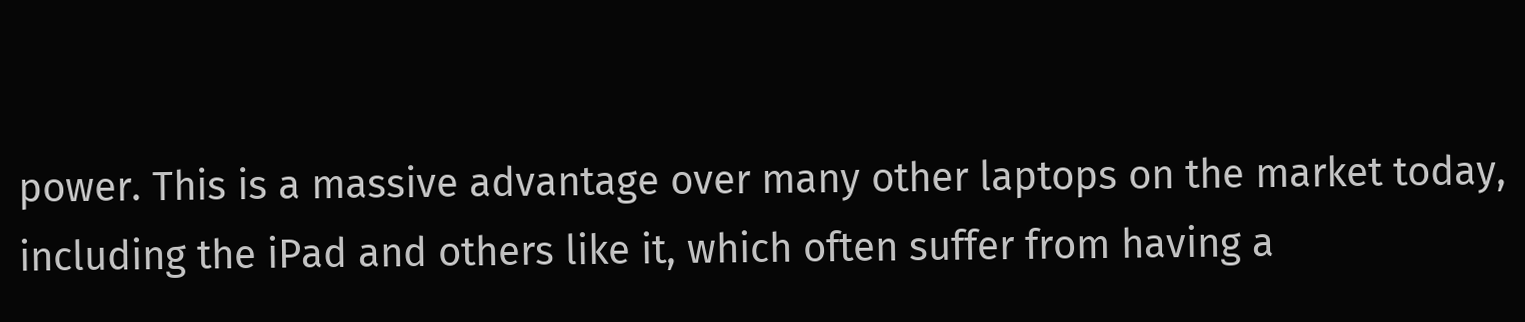power. This is a massive advantage over many other laptops on the market today, including the iPad and others like it, which often suffer from having a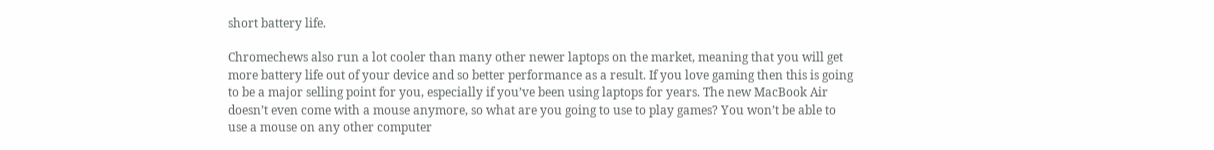short battery life.

Chromechews also run a lot cooler than many other newer laptops on the market, meaning that you will get more battery life out of your device and so better performance as a result. If you love gaming then this is going to be a major selling point for you, especially if you’ve been using laptops for years. The new MacBook Air doesn’t even come with a mouse anymore, so what are you going to use to play games? You won’t be able to use a mouse on any other computer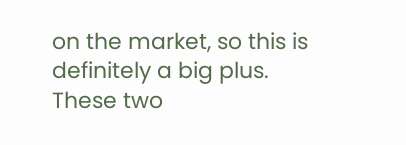on the market, so this is definitely a big plus. These two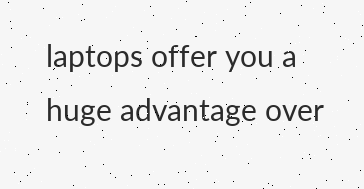laptops offer you a huge advantage over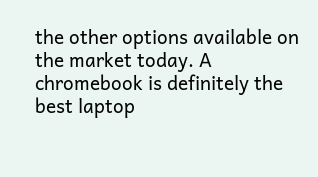the other options available on the market today. A chromebook is definitely the best laptop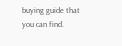buying guide that you can find.